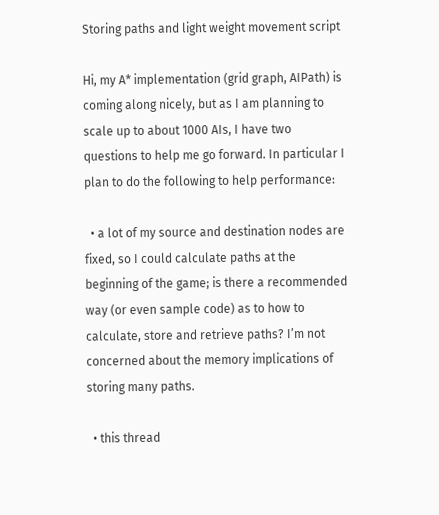Storing paths and light weight movement script

Hi, my A* implementation (grid graph, AIPath) is coming along nicely, but as I am planning to scale up to about 1000 AIs, I have two questions to help me go forward. In particular I plan to do the following to help performance:

  • a lot of my source and destination nodes are fixed, so I could calculate paths at the beginning of the game; is there a recommended way (or even sample code) as to how to calculate, store and retrieve paths? I’m not concerned about the memory implications of storing many paths.

  • this thread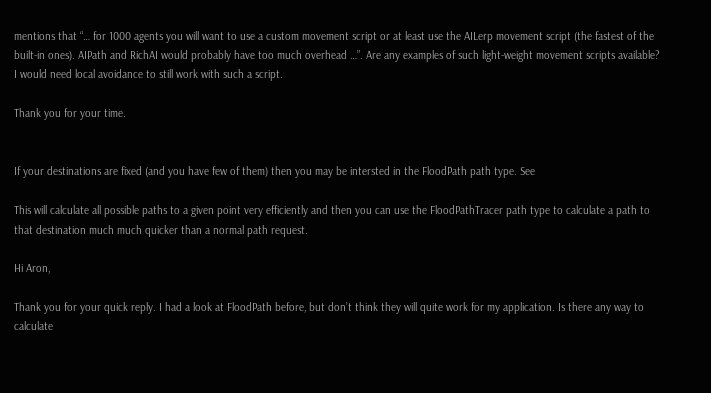mentions that “… for 1000 agents you will want to use a custom movement script or at least use the AILerp movement script (the fastest of the built-in ones). AIPath and RichAI would probably have too much overhead …”. Are any examples of such light-weight movement scripts available? I would need local avoidance to still work with such a script.

Thank you for your time.


If your destinations are fixed (and you have few of them) then you may be intersted in the FloodPath path type. See

This will calculate all possible paths to a given point very efficiently and then you can use the FloodPathTracer path type to calculate a path to that destination much much quicker than a normal path request.

Hi Aron,

Thank you for your quick reply. I had a look at FloodPath before, but don’t think they will quite work for my application. Is there any way to calculate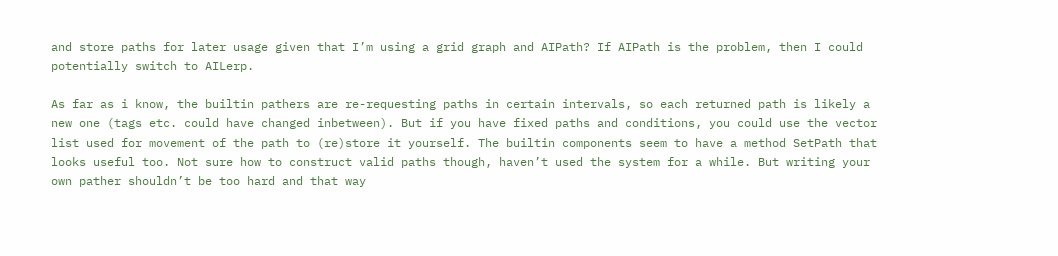and store paths for later usage given that I’m using a grid graph and AIPath? If AIPath is the problem, then I could potentially switch to AILerp.

As far as i know, the builtin pathers are re-requesting paths in certain intervals, so each returned path is likely a new one (tags etc. could have changed inbetween). But if you have fixed paths and conditions, you could use the vector list used for movement of the path to (re)store it yourself. The builtin components seem to have a method SetPath that looks useful too. Not sure how to construct valid paths though, haven’t used the system for a while. But writing your own pather shouldn’t be too hard and that way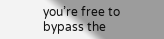you’re free to bypass the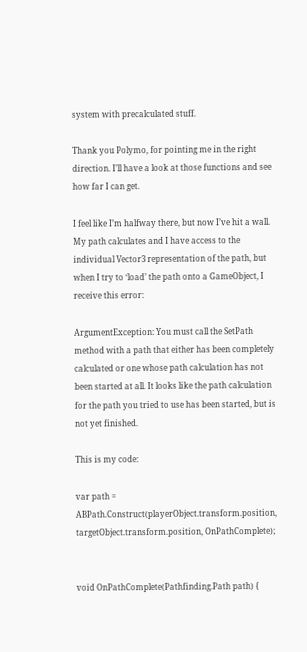system with precalculated stuff.

Thank you Polymo, for pointing me in the right direction. I’ll have a look at those functions and see how far I can get.

I feel like I’m halfway there, but now I’ve hit a wall. My path calculates and I have access to the individual Vector3 representation of the path, but when I try to ‘load’ the path onto a GameObject, I receive this error:

ArgumentException: You must call the SetPath method with a path that either has been completely calculated or one whose path calculation has not been started at all. It looks like the path calculation for the path you tried to use has been started, but is not yet finished.

This is my code:

var path = ABPath.Construct(playerObject.transform.position, targetObject.transform.position, OnPathComplete);


void OnPathComplete(Pathfinding.Path path) {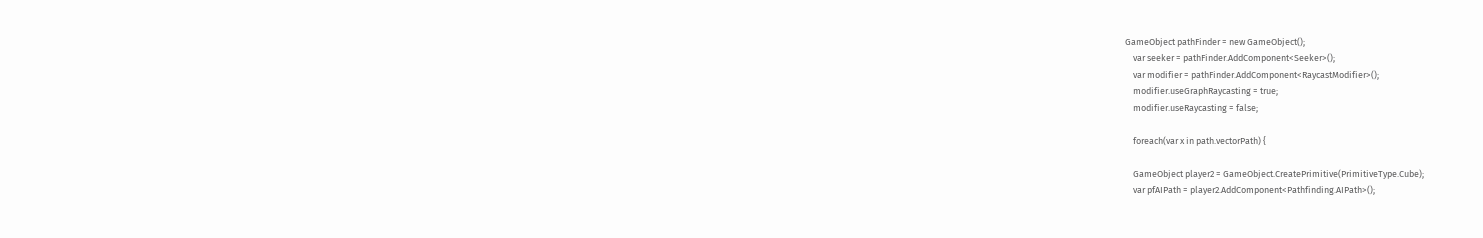GameObject pathFinder = new GameObject();
    var seeker = pathFinder.AddComponent<Seeker>();
    var modifier = pathFinder.AddComponent<RaycastModifier>();
    modifier.useGraphRaycasting = true;
    modifier.useRaycasting = false;

    foreach(var x in path.vectorPath) {

    GameObject player2 = GameObject.CreatePrimitive(PrimitiveType.Cube);
    var pfAIPath = player2.AddComponent<Pathfinding.AIPath>();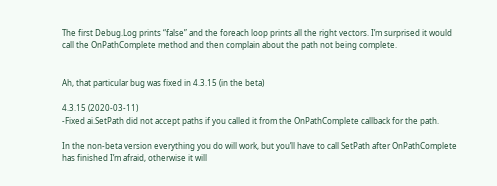The first Debug.Log prints “false” and the foreach loop prints all the right vectors. I’m surprised it would call the OnPathComplete method and then complain about the path not being complete.


Ah, that particular bug was fixed in 4.3.15 (in the beta)

4.3.15 (2020-03-11)
-Fixed ai.SetPath did not accept paths if you called it from the OnPathComplete callback for the path.

In the non-beta version everything you do will work, but you’ll have to call SetPath after OnPathComplete has finished I’m afraid, otherwise it will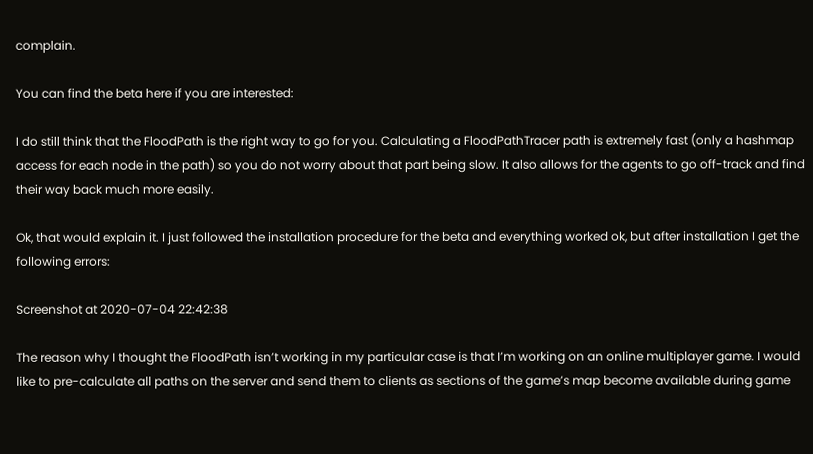complain.

You can find the beta here if you are interested:

I do still think that the FloodPath is the right way to go for you. Calculating a FloodPathTracer path is extremely fast (only a hashmap access for each node in the path) so you do not worry about that part being slow. It also allows for the agents to go off-track and find their way back much more easily.

Ok, that would explain it. I just followed the installation procedure for the beta and everything worked ok, but after installation I get the following errors:

Screenshot at 2020-07-04 22:42:38

The reason why I thought the FloodPath isn’t working in my particular case is that I’m working on an online multiplayer game. I would like to pre-calculate all paths on the server and send them to clients as sections of the game’s map become available during game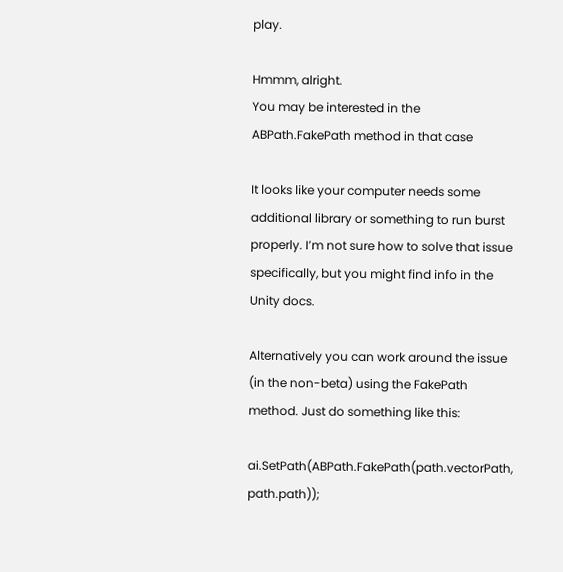play.

Hmmm, alright.
You may be interested in the ABPath.FakePath method in that case

It looks like your computer needs some additional library or something to run burst properly. I’m not sure how to solve that issue specifically, but you might find info in the Unity docs.

Alternatively you can work around the issue (in the non-beta) using the FakePath method. Just do something like this:

ai.SetPath(ABPath.FakePath(path.vectorPath, path.path));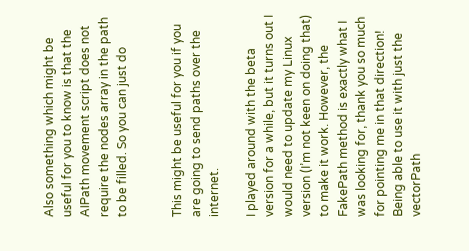Also something which might be useful for you to know is that the AIPath movement script does not require the nodes array in the path to be filled. So you can just do


This might be useful for you if you are going to send paths over the internet.

I played around with the beta version for a while, but it turns out I would need to update my Linux version (I’m not keen on doing that) to make it work. However, the FakePath method is exactly what I was looking for, thank you so much for pointing me in that direction! Being able to use it with just the vectorPath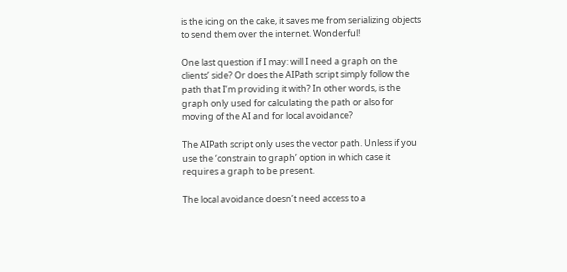is the icing on the cake, it saves me from serializing objects to send them over the internet. Wonderful!

One last question if I may: will I need a graph on the clients’ side? Or does the AIPath script simply follow the path that I’m providing it with? In other words, is the graph only used for calculating the path or also for moving of the AI and for local avoidance?

The AIPath script only uses the vector path. Unless if you use the ‘constrain to graph’ option in which case it requires a graph to be present.

The local avoidance doesn’t need access to a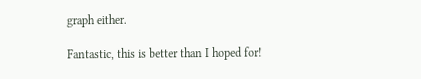graph either.

Fantastic, this is better than I hoped for!